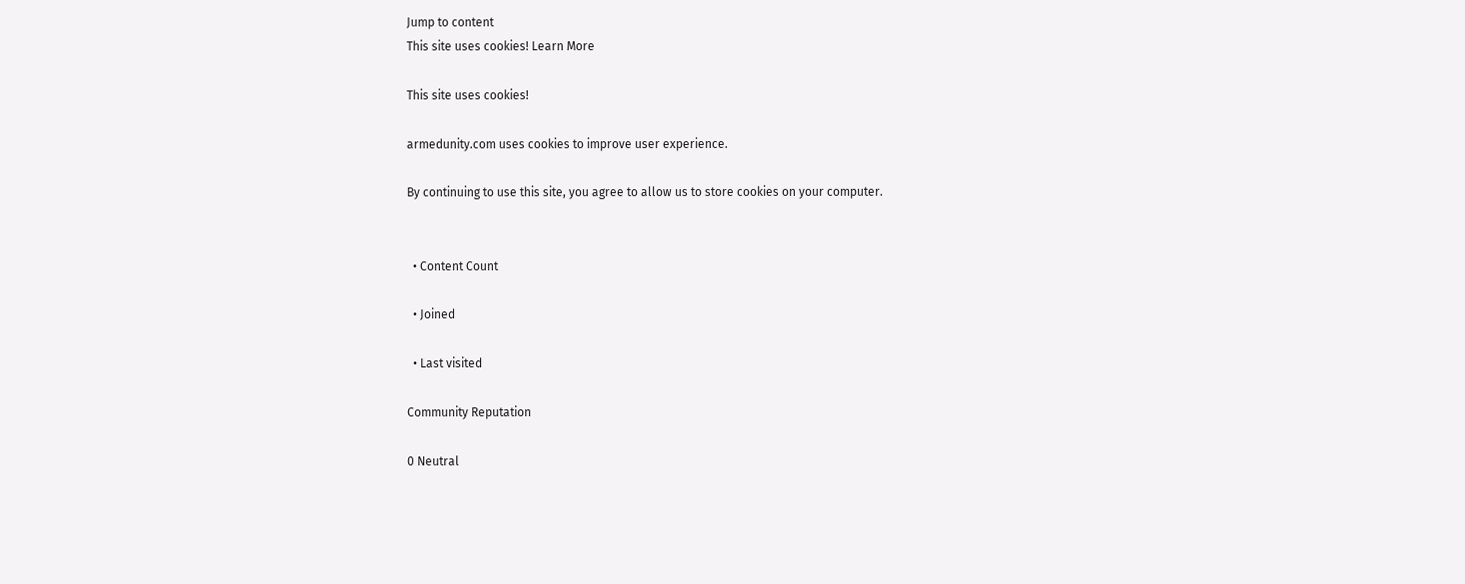Jump to content
This site uses cookies! Learn More

This site uses cookies!

armedunity.com uses cookies to improve user experience.

By continuing to use this site, you agree to allow us to store cookies on your computer.


  • Content Count

  • Joined

  • Last visited

Community Reputation

0 Neutral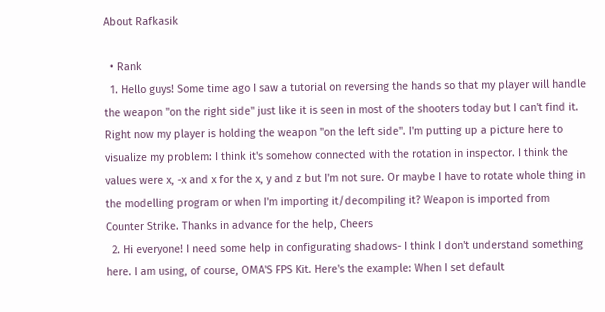About Rafkasik

  • Rank
  1. Hello guys! Some time ago I saw a tutorial on reversing the hands so that my player will handle the weapon "on the right side" just like it is seen in most of the shooters today but I can't find it. Right now my player is holding the weapon "on the left side". I'm putting up a picture here to visualize my problem: I think it's somehow connected with the rotation in inspector. I think the values were x, -x and x for the x, y and z but I'm not sure. Or maybe I have to rotate whole thing in the modelling program or when I'm importing it/decompiling it? Weapon is imported from Counter Strike. Thanks in advance for the help, Cheers
  2. Hi everyone! I need some help in configurating shadows- I think I don't understand something here. I am using, of course, OMA'S FPS Kit. Here's the example: When I set default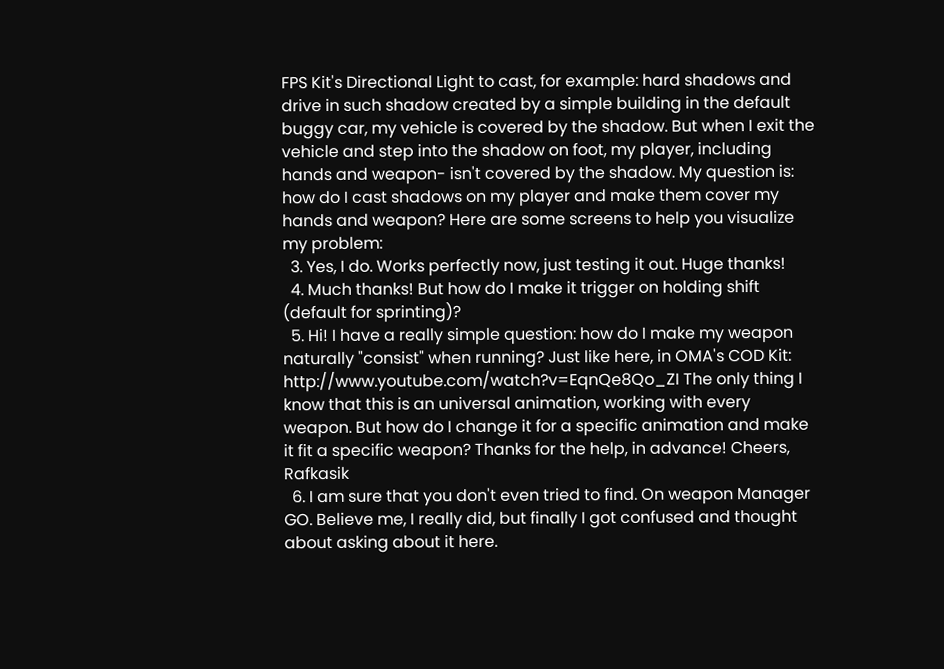FPS Kit's Directional Light to cast, for example: hard shadows and drive in such shadow created by a simple building in the default buggy car, my vehicle is covered by the shadow. But when I exit the vehicle and step into the shadow on foot, my player, including hands and weapon- isn't covered by the shadow. My question is: how do I cast shadows on my player and make them cover my hands and weapon? Here are some screens to help you visualize my problem:
  3. Yes, I do. Works perfectly now, just testing it out. Huge thanks!
  4. Much thanks! But how do I make it trigger on holding shift (default for sprinting)?
  5. Hi! I have a really simple question: how do I make my weapon naturally "consist" when running? Just like here, in OMA's COD Kit: http://www.youtube.com/watch?v=EqnQe8Qo_ZI The only thing I know that this is an universal animation, working with every weapon. But how do I change it for a specific animation and make it fit a specific weapon? Thanks for the help, in advance! Cheers, Rafkasik
  6. I am sure that you don't even tried to find. On weapon Manager GO. Believe me, I really did, but finally I got confused and thought about asking about it here.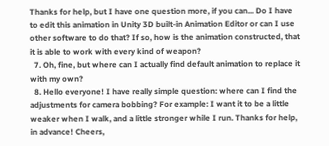Thanks for help, but I have one question more, if you can... Do I have to edit this animation in Unity 3D built-in Animation Editor or can I use other software to do that? If so, how is the animation constructed, that it is able to work with every kind of weapon?
  7. Oh, fine, but where can I actually find default animation to replace it with my own?
  8. Hello everyone! I have really simple question: where can I find the adjustments for camera bobbing? For example: I want it to be a little weaker when I walk, and a little stronger while I run. Thanks for help, in advance! Cheers,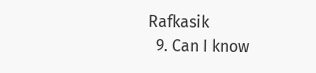Rafkasik
  9. Can I know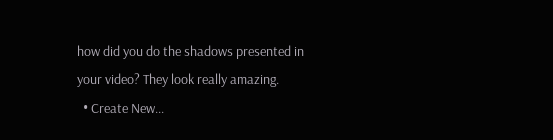how did you do the shadows presented in your video? They look really amazing.
  • Create New...